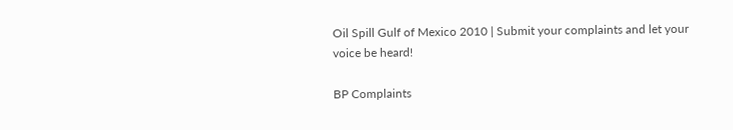Oil Spill Gulf of Mexico 2010 | Submit your complaints and let your voice be heard!

BP Complaints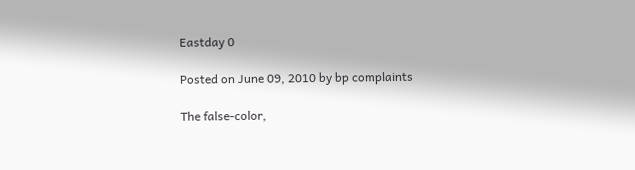Eastday 0

Posted on June 09, 2010 by bp complaints

The false-color,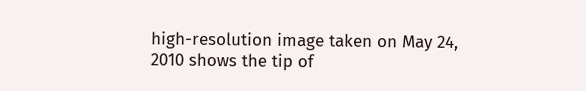high-resolution image taken on May 24, 2010 shows the tip of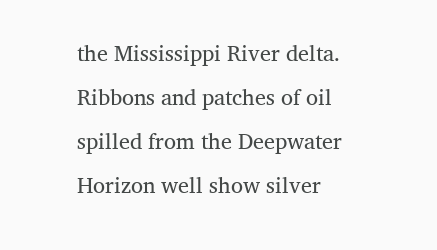the Mississippi River delta. Ribbons and patches of oil spilled from the Deepwater Horizon well show silver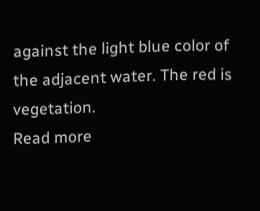against the light blue color of the adjacent water. The red is vegetation.
Read more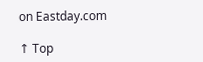on Eastday.com

↑ Top